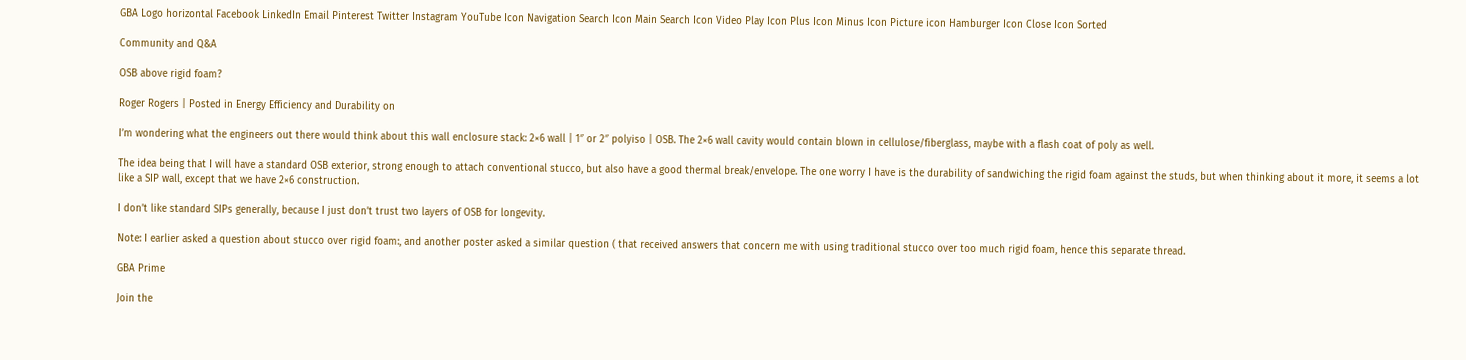GBA Logo horizontal Facebook LinkedIn Email Pinterest Twitter Instagram YouTube Icon Navigation Search Icon Main Search Icon Video Play Icon Plus Icon Minus Icon Picture icon Hamburger Icon Close Icon Sorted

Community and Q&A

OSB above rigid foam?

Roger Rogers | Posted in Energy Efficiency and Durability on

I’m wondering what the engineers out there would think about this wall enclosure stack: 2×6 wall | 1″ or 2″ polyiso | OSB. The 2×6 wall cavity would contain blown in cellulose/fiberglass, maybe with a flash coat of poly as well.

The idea being that I will have a standard OSB exterior, strong enough to attach conventional stucco, but also have a good thermal break/envelope. The one worry I have is the durability of sandwiching the rigid foam against the studs, but when thinking about it more, it seems a lot like a SIP wall, except that we have 2×6 construction.

I don’t like standard SIPs generally, because I just don’t trust two layers of OSB for longevity.

Note: I earlier asked a question about stucco over rigid foam:, and another poster asked a similar question ( that received answers that concern me with using traditional stucco over too much rigid foam, hence this separate thread.

GBA Prime

Join the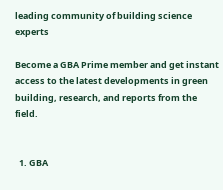leading community of building science experts

Become a GBA Prime member and get instant access to the latest developments in green building, research, and reports from the field.


  1. GBA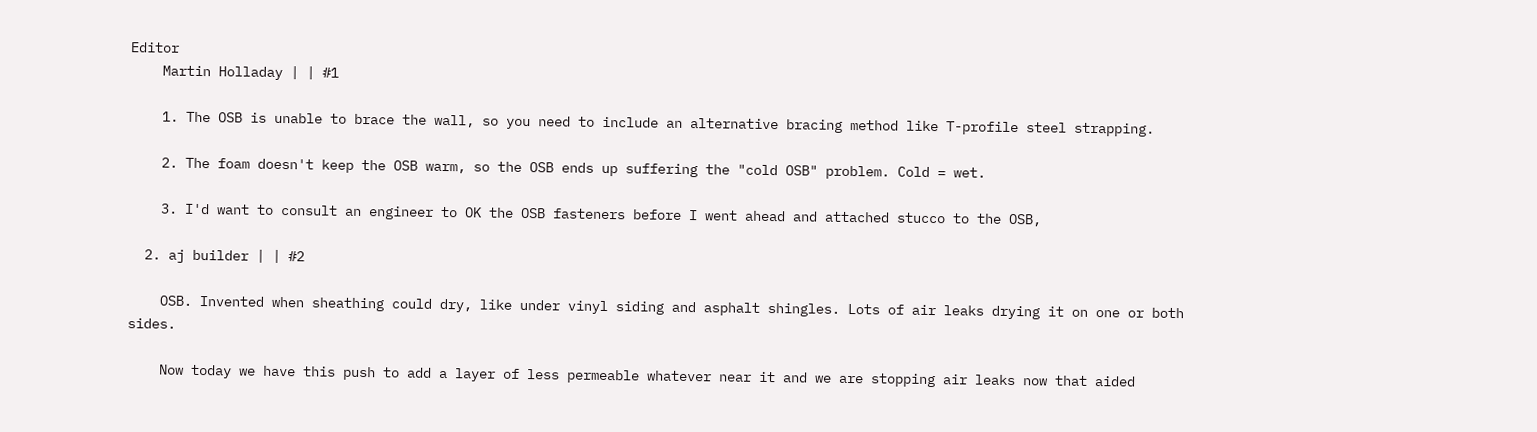Editor
    Martin Holladay | | #1

    1. The OSB is unable to brace the wall, so you need to include an alternative bracing method like T-profile steel strapping.

    2. The foam doesn't keep the OSB warm, so the OSB ends up suffering the "cold OSB" problem. Cold = wet.

    3. I'd want to consult an engineer to OK the OSB fasteners before I went ahead and attached stucco to the OSB,

  2. aj builder | | #2

    OSB. Invented when sheathing could dry, like under vinyl siding and asphalt shingles. Lots of air leaks drying it on one or both sides.

    Now today we have this push to add a layer of less permeable whatever near it and we are stopping air leaks now that aided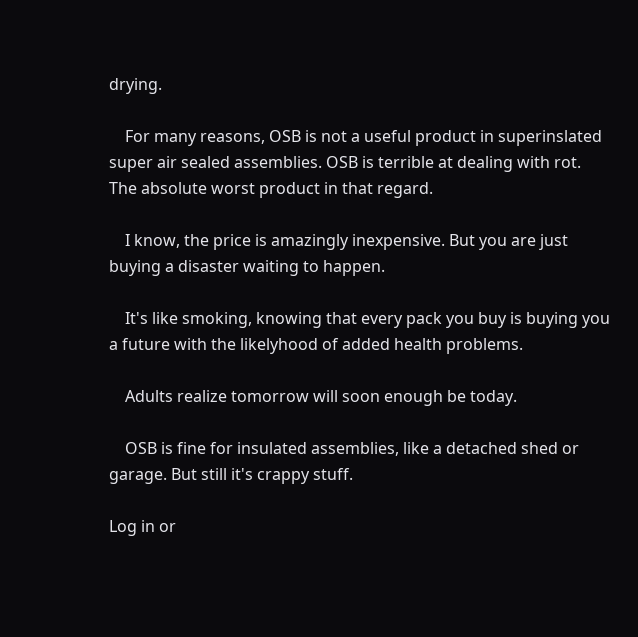drying.

    For many reasons, OSB is not a useful product in superinslated super air sealed assemblies. OSB is terrible at dealing with rot. The absolute worst product in that regard.

    I know, the price is amazingly inexpensive. But you are just buying a disaster waiting to happen.

    It's like smoking, knowing that every pack you buy is buying you a future with the likelyhood of added health problems.

    Adults realize tomorrow will soon enough be today.

    OSB is fine for insulated assemblies, like a detached shed or garage. But still it's crappy stuff.

Log in or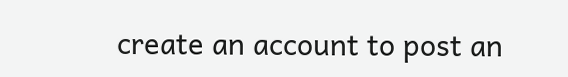create an account to post an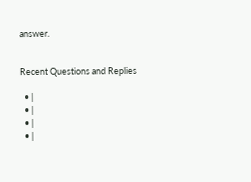answer.


Recent Questions and Replies

  • |
  • |
  • |
  • |